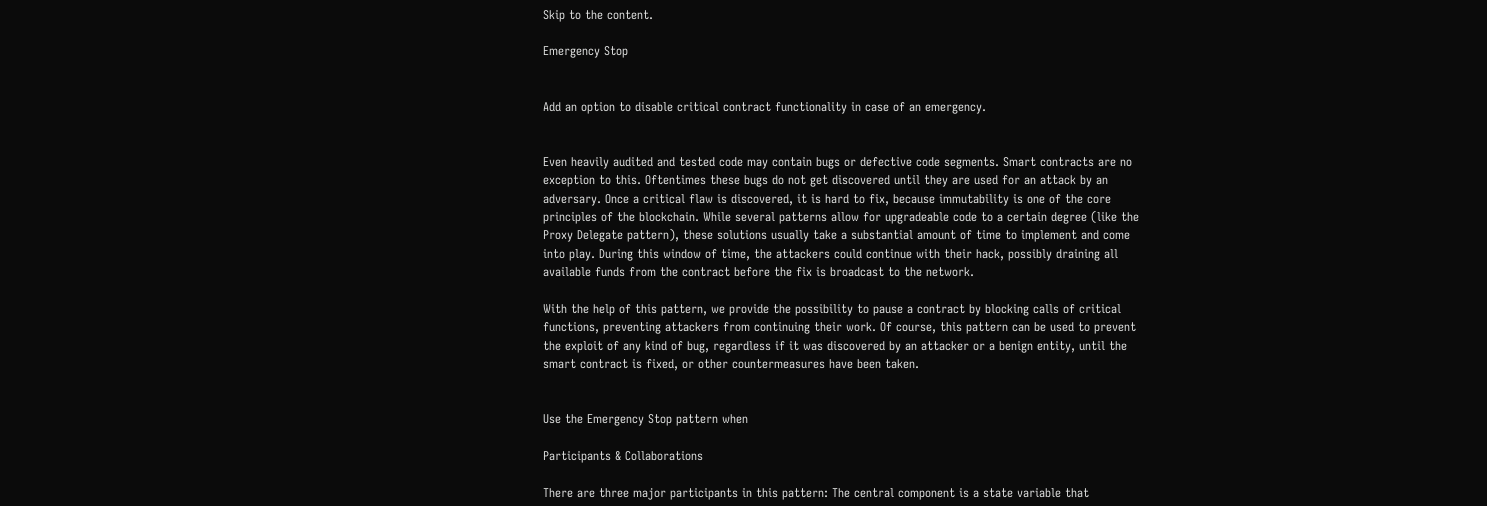Skip to the content.

Emergency Stop


Add an option to disable critical contract functionality in case of an emergency.


Even heavily audited and tested code may contain bugs or defective code segments. Smart contracts are no exception to this. Oftentimes these bugs do not get discovered until they are used for an attack by an adversary. Once a critical flaw is discovered, it is hard to fix, because immutability is one of the core principles of the blockchain. While several patterns allow for upgradeable code to a certain degree (like the Proxy Delegate pattern), these solutions usually take a substantial amount of time to implement and come into play. During this window of time, the attackers could continue with their hack, possibly draining all available funds from the contract before the fix is broadcast to the network.

With the help of this pattern, we provide the possibility to pause a contract by blocking calls of critical functions, preventing attackers from continuing their work. Of course, this pattern can be used to prevent the exploit of any kind of bug, regardless if it was discovered by an attacker or a benign entity, until the smart contract is fixed, or other countermeasures have been taken.


Use the Emergency Stop pattern when

Participants & Collaborations

There are three major participants in this pattern: The central component is a state variable that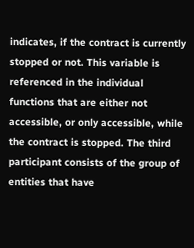indicates, if the contract is currently stopped or not. This variable is referenced in the individual functions that are either not accessible, or only accessible, while the contract is stopped. The third participant consists of the group of entities that have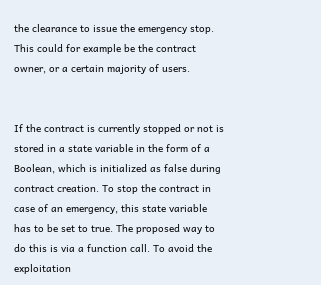the clearance to issue the emergency stop. This could for example be the contract owner, or a certain majority of users.


If the contract is currently stopped or not is stored in a state variable in the form of a Boolean, which is initialized as false during contract creation. To stop the contract in case of an emergency, this state variable has to be set to true. The proposed way to do this is via a function call. To avoid the exploitation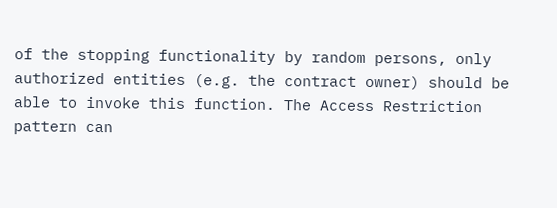of the stopping functionality by random persons, only authorized entities (e.g. the contract owner) should be able to invoke this function. The Access Restriction pattern can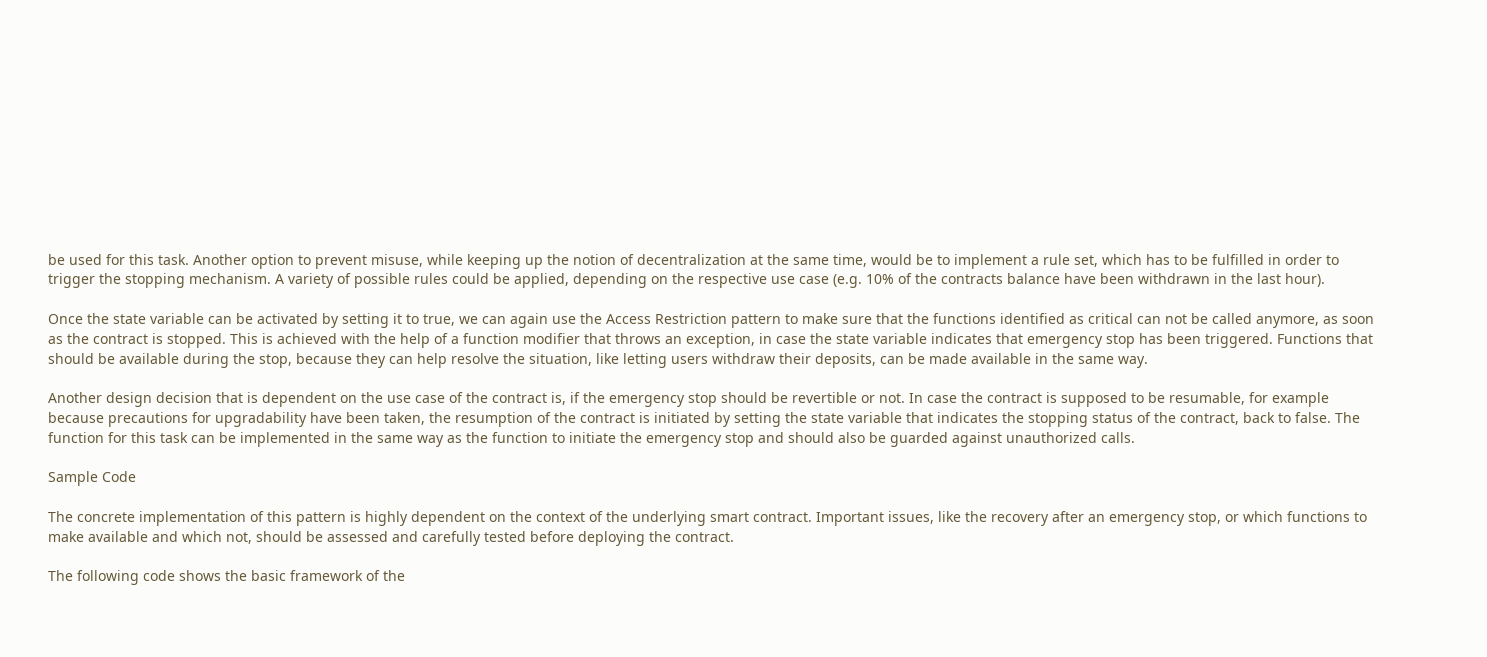be used for this task. Another option to prevent misuse, while keeping up the notion of decentralization at the same time, would be to implement a rule set, which has to be fulfilled in order to trigger the stopping mechanism. A variety of possible rules could be applied, depending on the respective use case (e.g. 10% of the contracts balance have been withdrawn in the last hour).

Once the state variable can be activated by setting it to true, we can again use the Access Restriction pattern to make sure that the functions identified as critical can not be called anymore, as soon as the contract is stopped. This is achieved with the help of a function modifier that throws an exception, in case the state variable indicates that emergency stop has been triggered. Functions that should be available during the stop, because they can help resolve the situation, like letting users withdraw their deposits, can be made available in the same way.

Another design decision that is dependent on the use case of the contract is, if the emergency stop should be revertible or not. In case the contract is supposed to be resumable, for example because precautions for upgradability have been taken, the resumption of the contract is initiated by setting the state variable that indicates the stopping status of the contract, back to false. The function for this task can be implemented in the same way as the function to initiate the emergency stop and should also be guarded against unauthorized calls.

Sample Code

The concrete implementation of this pattern is highly dependent on the context of the underlying smart contract. Important issues, like the recovery after an emergency stop, or which functions to make available and which not, should be assessed and carefully tested before deploying the contract.

The following code shows the basic framework of the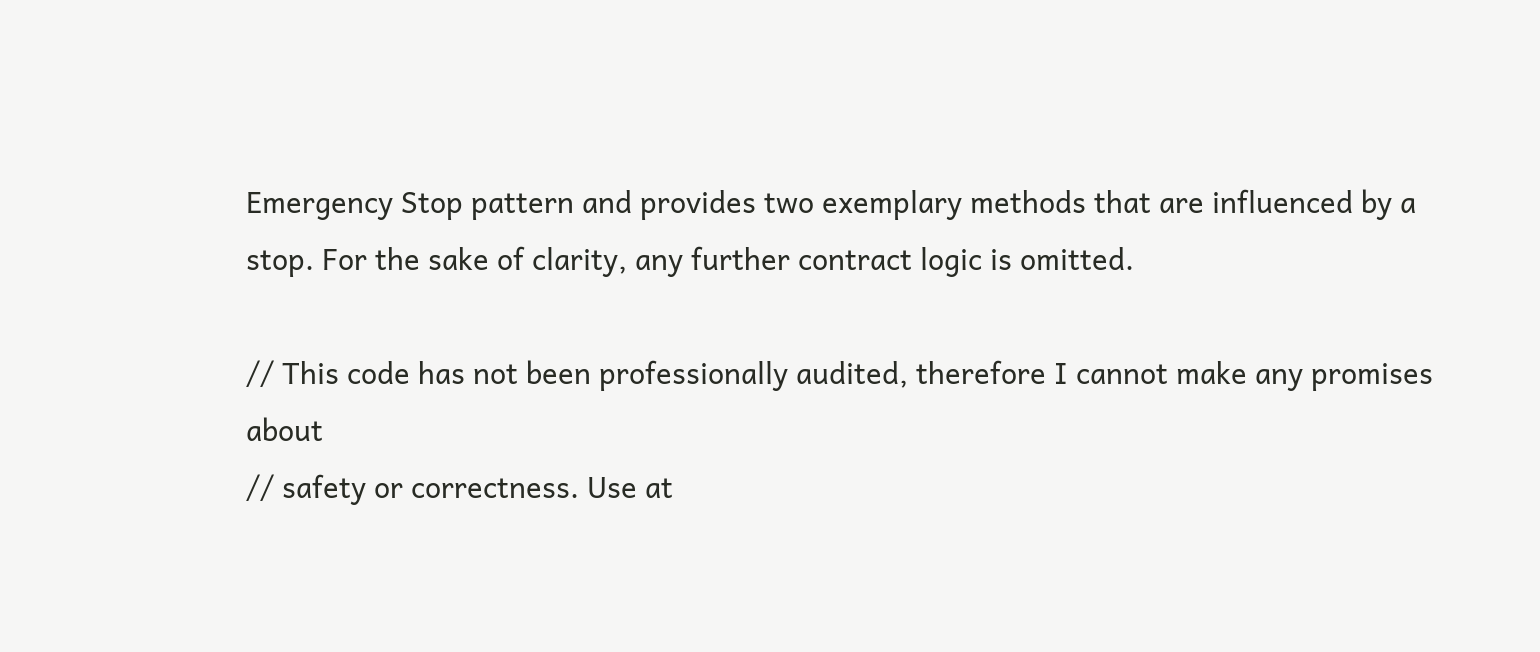Emergency Stop pattern and provides two exemplary methods that are influenced by a stop. For the sake of clarity, any further contract logic is omitted.

// This code has not been professionally audited, therefore I cannot make any promises about
// safety or correctness. Use at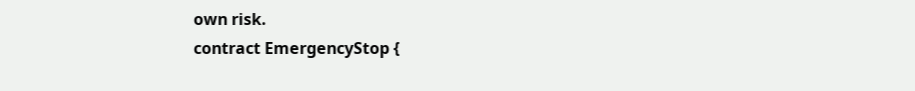own risk.
contract EmergencyStop {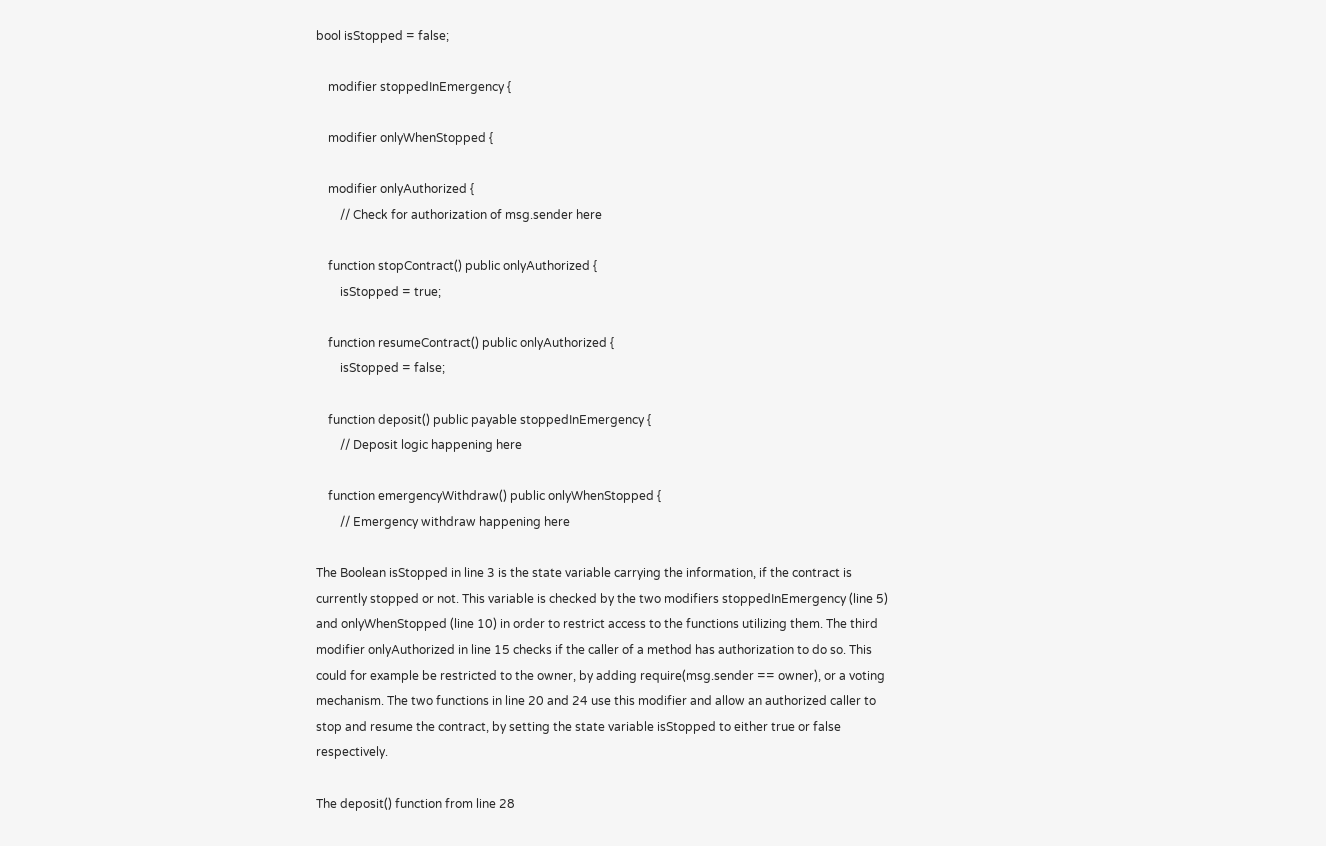bool isStopped = false;

    modifier stoppedInEmergency {

    modifier onlyWhenStopped {

    modifier onlyAuthorized {
        // Check for authorization of msg.sender here

    function stopContract() public onlyAuthorized {
        isStopped = true;

    function resumeContract() public onlyAuthorized {
        isStopped = false;

    function deposit() public payable stoppedInEmergency {
        // Deposit logic happening here

    function emergencyWithdraw() public onlyWhenStopped {
        // Emergency withdraw happening here

The Boolean isStopped in line 3 is the state variable carrying the information, if the contract is currently stopped or not. This variable is checked by the two modifiers stoppedInEmergency (line 5) and onlyWhenStopped (line 10) in order to restrict access to the functions utilizing them. The third modifier onlyAuthorized in line 15 checks if the caller of a method has authorization to do so. This could for example be restricted to the owner, by adding require(msg.sender == owner), or a voting mechanism. The two functions in line 20 and 24 use this modifier and allow an authorized caller to stop and resume the contract, by setting the state variable isStopped to either true or false respectively.

The deposit() function from line 28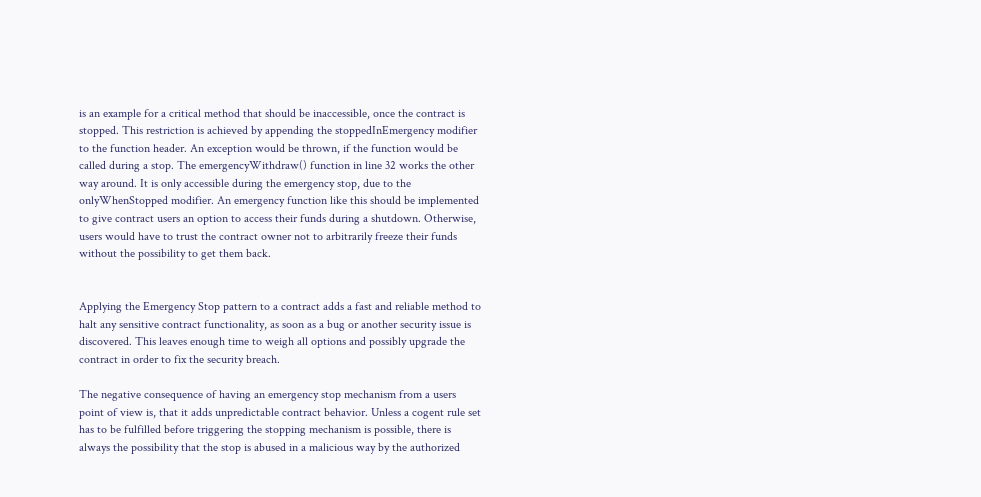is an example for a critical method that should be inaccessible, once the contract is stopped. This restriction is achieved by appending the stoppedInEmergency modifier to the function header. An exception would be thrown, if the function would be called during a stop. The emergencyWithdraw() function in line 32 works the other way around. It is only accessible during the emergency stop, due to the onlyWhenStopped modifier. An emergency function like this should be implemented to give contract users an option to access their funds during a shutdown. Otherwise, users would have to trust the contract owner not to arbitrarily freeze their funds without the possibility to get them back.


Applying the Emergency Stop pattern to a contract adds a fast and reliable method to halt any sensitive contract functionality, as soon as a bug or another security issue is discovered. This leaves enough time to weigh all options and possibly upgrade the contract in order to fix the security breach.

The negative consequence of having an emergency stop mechanism from a users point of view is, that it adds unpredictable contract behavior. Unless a cogent rule set has to be fulfilled before triggering the stopping mechanism is possible, there is always the possibility that the stop is abused in a malicious way by the authorized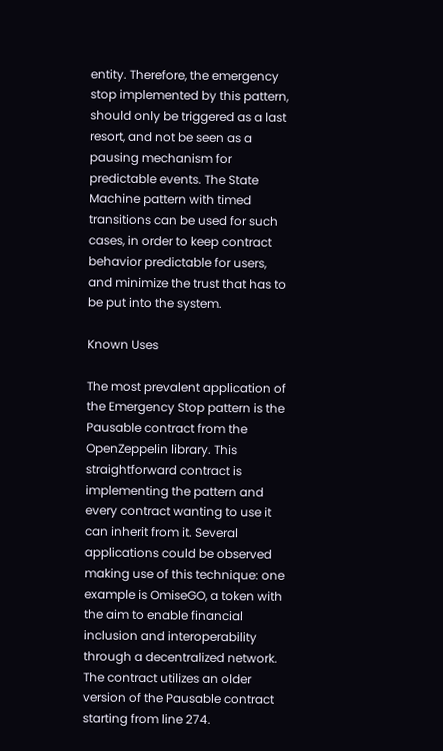entity. Therefore, the emergency stop implemented by this pattern, should only be triggered as a last resort, and not be seen as a pausing mechanism for predictable events. The State Machine pattern with timed transitions can be used for such cases, in order to keep contract behavior predictable for users, and minimize the trust that has to be put into the system.

Known Uses

The most prevalent application of the Emergency Stop pattern is the Pausable contract from the OpenZeppelin library. This straightforward contract is implementing the pattern and every contract wanting to use it can inherit from it. Several applications could be observed making use of this technique: one example is OmiseGO, a token with the aim to enable financial inclusion and interoperability through a decentralized network. The contract utilizes an older version of the Pausable contract starting from line 274.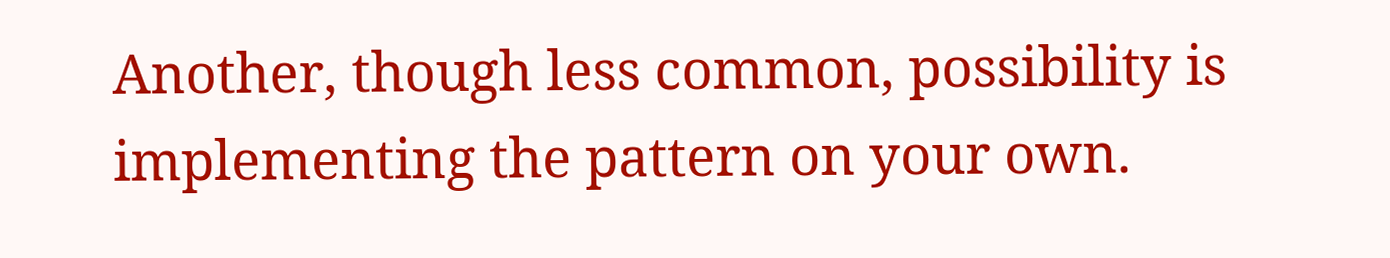Another, though less common, possibility is implementing the pattern on your own.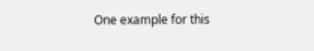One example for this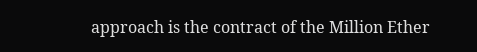approach is the contract of the Million Ether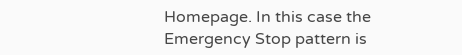Homepage. In this case the Emergency Stop pattern is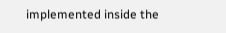implemented inside the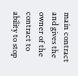main contract and gives the owner of the contract to ability to stop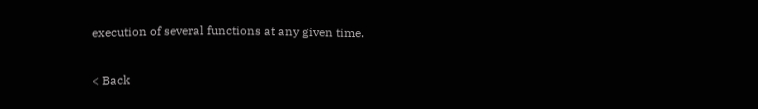execution of several functions at any given time.

< Back